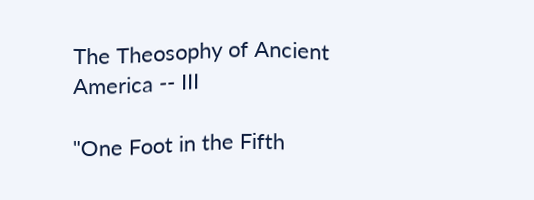The Theosophy of Ancient America -- III

"One Foot in the Fifth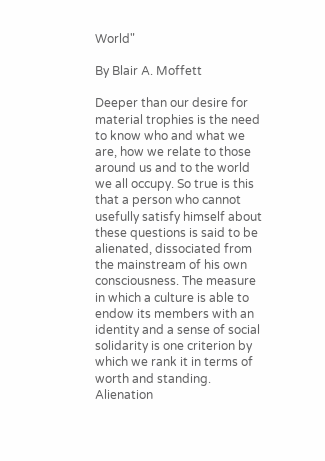World"

By Blair A. Moffett

Deeper than our desire for material trophies is the need to know who and what we are, how we relate to those around us and to the world we all occupy. So true is this that a person who cannot usefully satisfy himself about these questions is said to be alienated, dissociated from the mainstream of his own consciousness. The measure in which a culture is able to endow its members with an identity and a sense of social solidarity is one criterion by which we rank it in terms of worth and standing. Alienation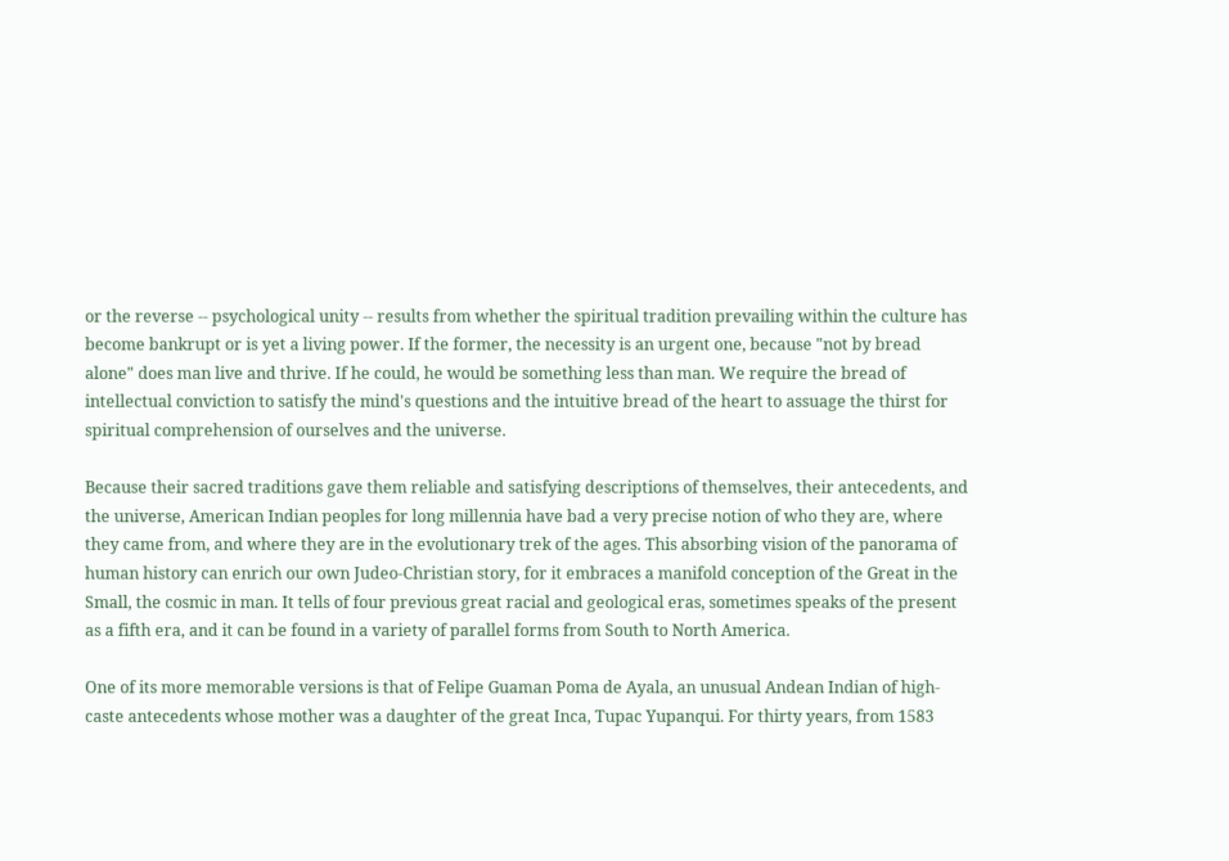or the reverse -- psychological unity -- results from whether the spiritual tradition prevailing within the culture has become bankrupt or is yet a living power. If the former, the necessity is an urgent one, because "not by bread alone" does man live and thrive. If he could, he would be something less than man. We require the bread of intellectual conviction to satisfy the mind's questions and the intuitive bread of the heart to assuage the thirst for spiritual comprehension of ourselves and the universe.

Because their sacred traditions gave them reliable and satisfying descriptions of themselves, their antecedents, and the universe, American Indian peoples for long millennia have bad a very precise notion of who they are, where they came from, and where they are in the evolutionary trek of the ages. This absorbing vision of the panorama of human history can enrich our own Judeo-Christian story, for it embraces a manifold conception of the Great in the Small, the cosmic in man. It tells of four previous great racial and geological eras, sometimes speaks of the present as a fifth era, and it can be found in a variety of parallel forms from South to North America.

One of its more memorable versions is that of Felipe Guaman Poma de Ayala, an unusual Andean Indian of high-caste antecedents whose mother was a daughter of the great Inca, Tupac Yupanqui. For thirty years, from 1583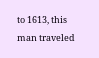to 1613, this man traveled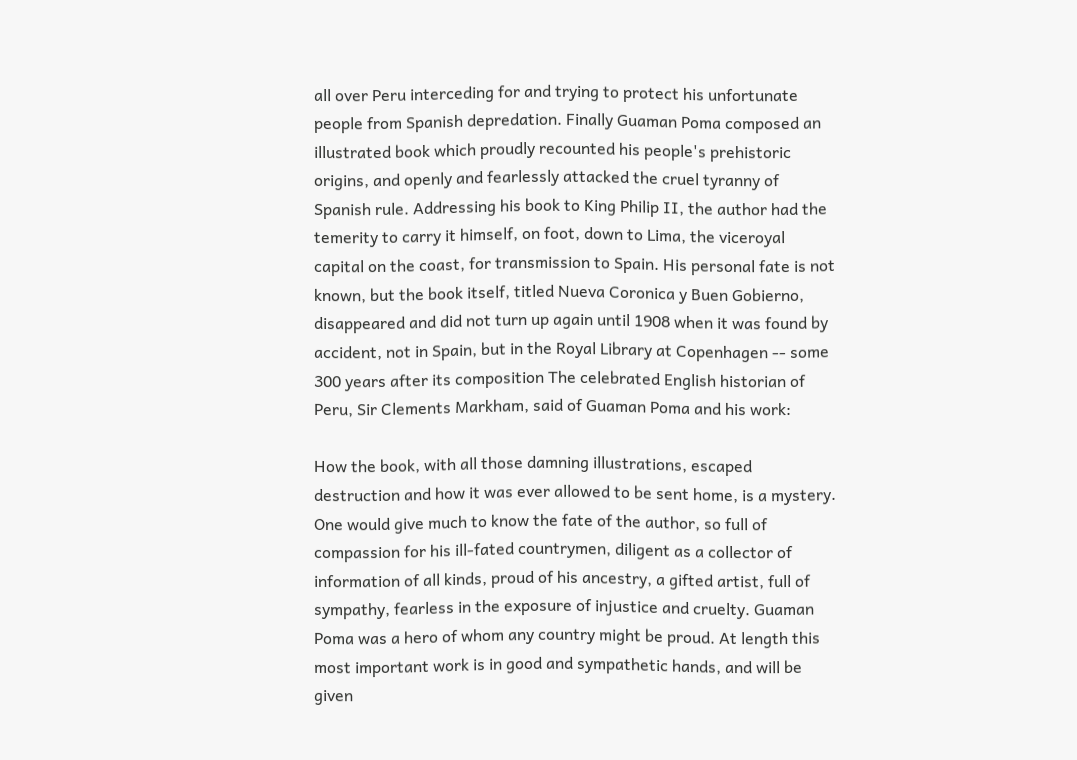all over Peru interceding for and trying to protect his unfortunate people from Spanish depredation. Finally Guaman Poma composed an illustrated book which proudly recounted his people's prehistoric origins, and openly and fearlessly attacked the cruel tyranny of Spanish rule. Addressing his book to King Philip II, the author had the temerity to carry it himself, on foot, down to Lima, the viceroyal capital on the coast, for transmission to Spain. His personal fate is not known, but the book itself, titled Nueva Coronica y Buen Gobierno, disappeared and did not turn up again until 1908 when it was found by accident, not in Spain, but in the Royal Library at Copenhagen -- some 300 years after its composition The celebrated English historian of Peru, Sir Clements Markham, said of Guaman Poma and his work:

How the book, with all those damning illustrations, escaped destruction and how it was ever allowed to be sent home, is a mystery. One would give much to know the fate of the author, so full of compassion for his ill-fated countrymen, diligent as a collector of information of all kinds, proud of his ancestry, a gifted artist, full of sympathy, fearless in the exposure of injustice and cruelty. Guaman Poma was a hero of whom any country might be proud. At length this most important work is in good and sympathetic hands, and will be given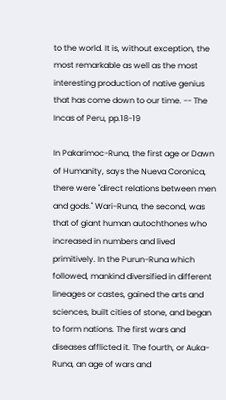to the world. It is, without exception, the most remarkable as well as the most interesting production of native genius that has come down to our time. -- The Incas of Peru, pp.18-19

In Pakarimoc-Runa, the first age or Dawn of Humanity, says the Nueva Coronica, there were "direct relations between men and gods." Wari-Runa, the second, was that of giant human autochthones who increased in numbers and lived primitively. In the Purun-Runa which followed, mankind diversified in different lineages or castes, gained the arts and sciences, built cities of stone, and began to form nations. The first wars and diseases afflicted it. The fourth, or Auka-Runa, an age of wars and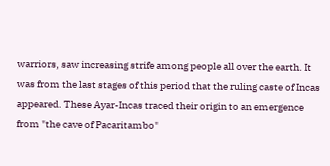warriors, saw increasing strife among people all over the earth. It was from the last stages of this period that the ruling caste of Incas appeared. These Ayar-Incas traced their origin to an emergence from "the cave of Pacaritambo"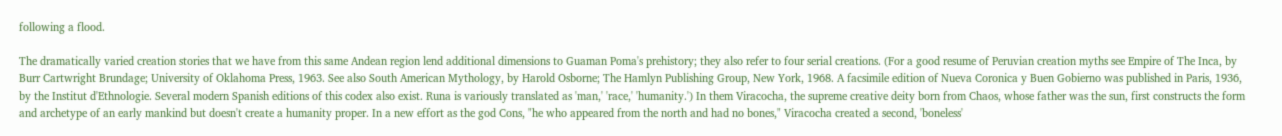following a flood.

The dramatically varied creation stories that we have from this same Andean region lend additional dimensions to Guaman Poma's prehistory; they also refer to four serial creations. (For a good resume of Peruvian creation myths see Empire of The Inca, by Burr Cartwright Brundage; University of Oklahoma Press, 1963. See also South American Mythology, by Harold Osborne; The Hamlyn Publishing Group, New York, 1968. A facsimile edition of Nueva Coronica y Buen Gobierno was published in Paris, 1936, by the Institut d'Ethnologie. Several modern Spanish editions of this codex also exist. Runa is variously translated as 'man,' 'race,' 'humanity.') In them Viracocha, the supreme creative deity born from Chaos, whose father was the sun, first constructs the form and archetype of an early mankind but doesn't create a humanity proper. In a new effort as the god Cons, "he who appeared from the north and had no bones," Viracocha created a second, 'boneless'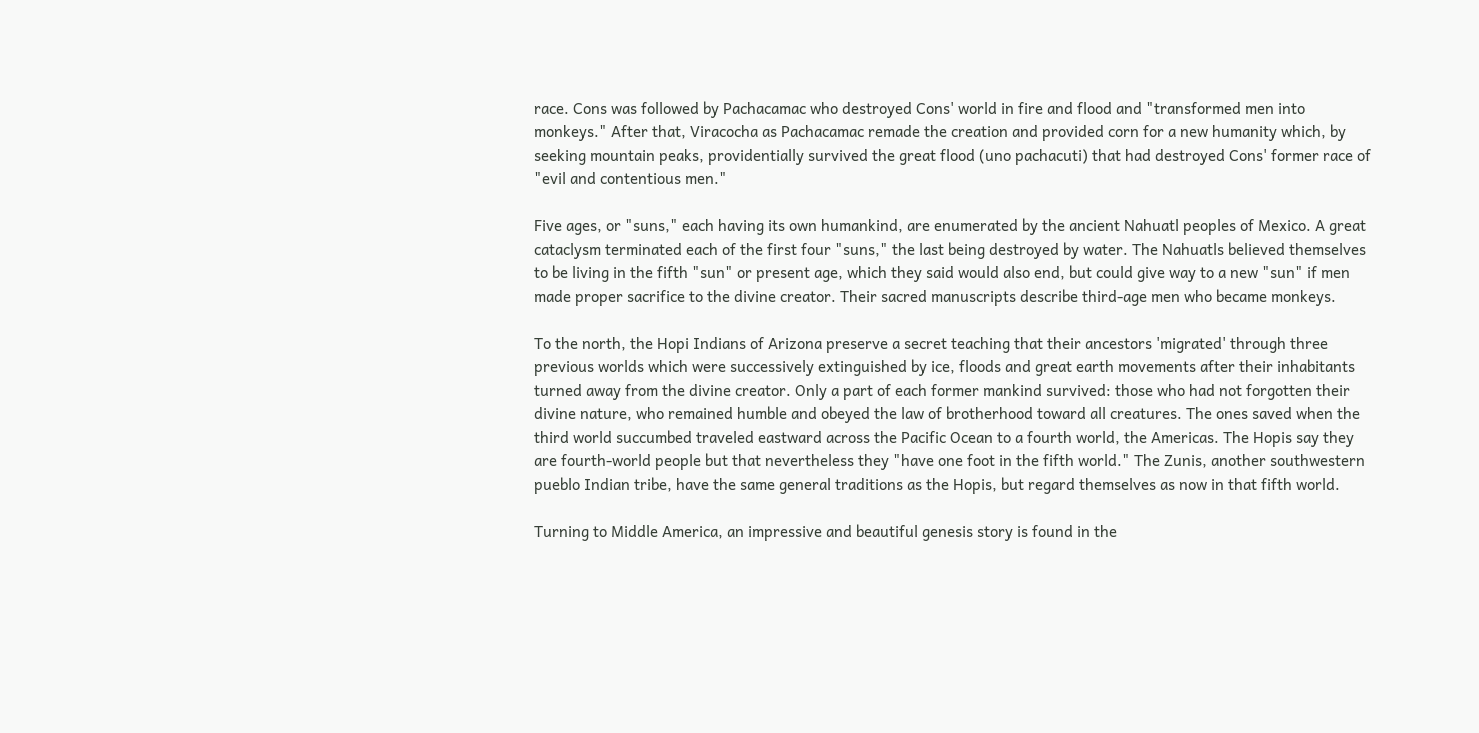race. Cons was followed by Pachacamac who destroyed Cons' world in fire and flood and "transformed men into monkeys." After that, Viracocha as Pachacamac remade the creation and provided corn for a new humanity which, by seeking mountain peaks, providentially survived the great flood (uno pachacuti) that had destroyed Cons' former race of "evil and contentious men."

Five ages, or "suns," each having its own humankind, are enumerated by the ancient Nahuatl peoples of Mexico. A great cataclysm terminated each of the first four "suns," the last being destroyed by water. The Nahuatls believed themselves to be living in the fifth "sun" or present age, which they said would also end, but could give way to a new "sun" if men made proper sacrifice to the divine creator. Their sacred manuscripts describe third-age men who became monkeys.

To the north, the Hopi Indians of Arizona preserve a secret teaching that their ancestors 'migrated' through three previous worlds which were successively extinguished by ice, floods and great earth movements after their inhabitants turned away from the divine creator. Only a part of each former mankind survived: those who had not forgotten their divine nature, who remained humble and obeyed the law of brotherhood toward all creatures. The ones saved when the third world succumbed traveled eastward across the Pacific Ocean to a fourth world, the Americas. The Hopis say they are fourth-world people but that nevertheless they "have one foot in the fifth world." The Zunis, another southwestern pueblo Indian tribe, have the same general traditions as the Hopis, but regard themselves as now in that fifth world.

Turning to Middle America, an impressive and beautiful genesis story is found in the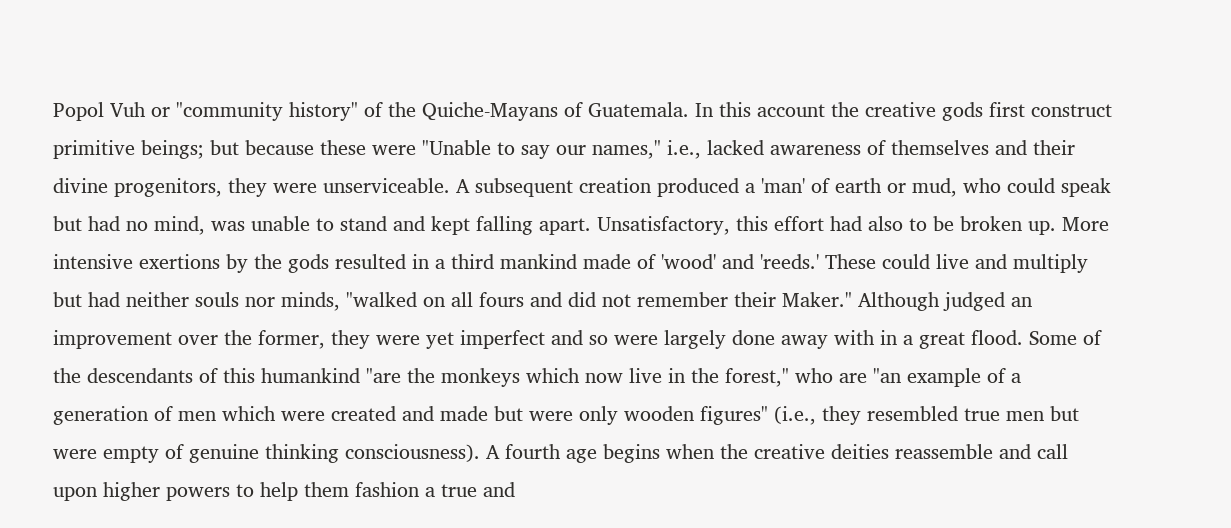Popol Vuh or "community history" of the Quiche-Mayans of Guatemala. In this account the creative gods first construct primitive beings; but because these were "Unable to say our names," i.e., lacked awareness of themselves and their divine progenitors, they were unserviceable. A subsequent creation produced a 'man' of earth or mud, who could speak but had no mind, was unable to stand and kept falling apart. Unsatisfactory, this effort had also to be broken up. More intensive exertions by the gods resulted in a third mankind made of 'wood' and 'reeds.' These could live and multiply but had neither souls nor minds, "walked on all fours and did not remember their Maker." Although judged an improvement over the former, they were yet imperfect and so were largely done away with in a great flood. Some of the descendants of this humankind "are the monkeys which now live in the forest," who are "an example of a generation of men which were created and made but were only wooden figures" (i.e., they resembled true men but were empty of genuine thinking consciousness). A fourth age begins when the creative deities reassemble and call upon higher powers to help them fashion a true and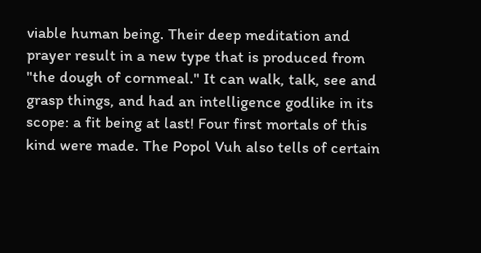viable human being. Their deep meditation and prayer result in a new type that is produced from "the dough of cornmeal." It can walk, talk, see and grasp things, and had an intelligence godlike in its scope: a fit being at last! Four first mortals of this kind were made. The Popol Vuh also tells of certain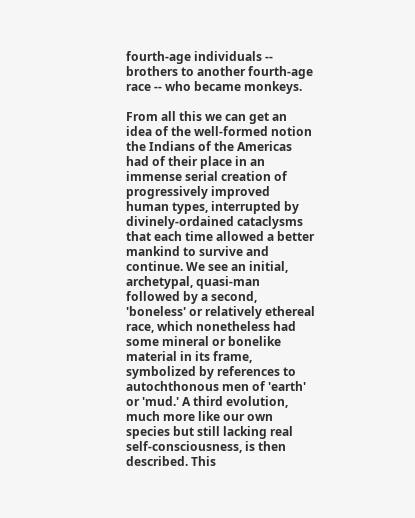fourth-age individuals -- brothers to another fourth-age race -- who became monkeys.

From all this we can get an idea of the well-formed notion the Indians of the Americas had of their place in an immense serial creation of progressively improved human types, interrupted by divinely-ordained cataclysms that each time allowed a better mankind to survive and continue. We see an initial, archetypal, quasi-man followed by a second, 'boneless' or relatively ethereal race, which nonetheless had some mineral or bonelike material in its frame, symbolized by references to autochthonous men of 'earth' or 'mud.' A third evolution, much more like our own species but still lacking real self-consciousness, is then described. This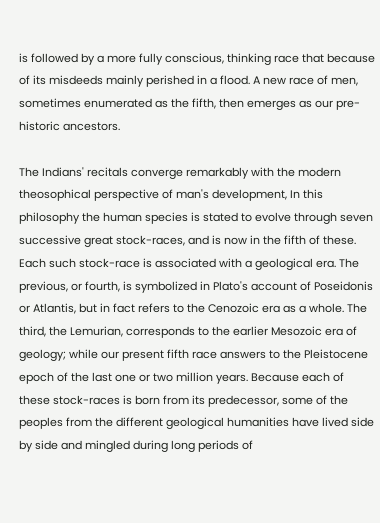is followed by a more fully conscious, thinking race that because of its misdeeds mainly perished in a flood. A new race of men, sometimes enumerated as the fifth, then emerges as our pre-historic ancestors.

The Indians' recitals converge remarkably with the modern theosophical perspective of man's development, In this philosophy the human species is stated to evolve through seven successive great stock-races, and is now in the fifth of these. Each such stock-race is associated with a geological era. The previous, or fourth, is symbolized in Plato's account of Poseidonis or Atlantis, but in fact refers to the Cenozoic era as a whole. The third, the Lemurian, corresponds to the earlier Mesozoic era of geology; while our present fifth race answers to the Pleistocene epoch of the last one or two million years. Because each of these stock-races is born from its predecessor, some of the peoples from the different geological humanities have lived side by side and mingled during long periods of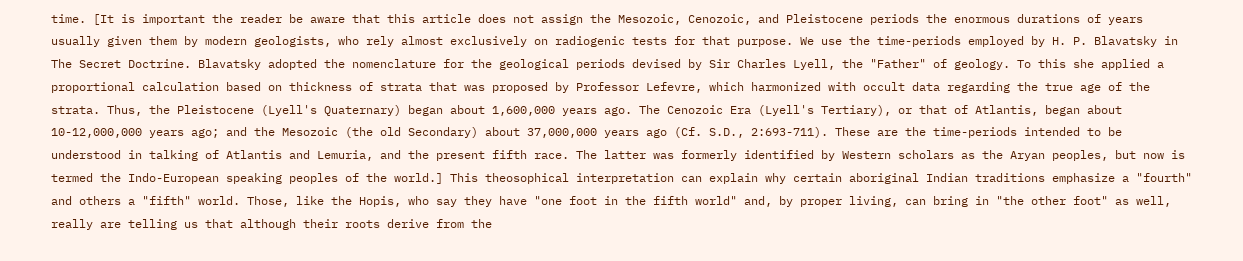time. [It is important the reader be aware that this article does not assign the Mesozoic, Cenozoic, and Pleistocene periods the enormous durations of years usually given them by modern geologists, who rely almost exclusively on radiogenic tests for that purpose. We use the time-periods employed by H. P. Blavatsky in The Secret Doctrine. Blavatsky adopted the nomenclature for the geological periods devised by Sir Charles Lyell, the "Father" of geology. To this she applied a proportional calculation based on thickness of strata that was proposed by Professor Lefevre, which harmonized with occult data regarding the true age of the strata. Thus, the Pleistocene (Lyell's Quaternary) began about 1,600,000 years ago. The Cenozoic Era (Lyell's Tertiary), or that of Atlantis, began about 10-12,000,000 years ago; and the Mesozoic (the old Secondary) about 37,000,000 years ago (Cf. S.D., 2:693-711). These are the time-periods intended to be understood in talking of Atlantis and Lemuria, and the present fifth race. The latter was formerly identified by Western scholars as the Aryan peoples, but now is termed the Indo-European speaking peoples of the world.] This theosophical interpretation can explain why certain aboriginal Indian traditions emphasize a "fourth" and others a "fifth" world. Those, like the Hopis, who say they have "one foot in the fifth world" and, by proper living, can bring in "the other foot" as well, really are telling us that although their roots derive from the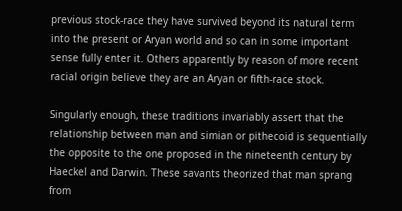previous stock-race they have survived beyond its natural term into the present or Aryan world and so can in some important sense fully enter it. Others apparently by reason of more recent racial origin believe they are an Aryan or fifth-race stock.

Singularly enough, these traditions invariably assert that the relationship between man and simian or pithecoid is sequentially the opposite to the one proposed in the nineteenth century by Haeckel and Darwin. These savants theorized that man sprang from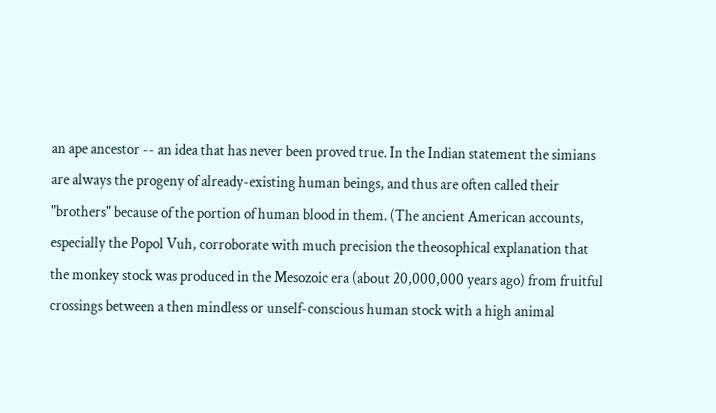an ape ancestor -- an idea that has never been proved true. In the Indian statement the simians are always the progeny of already-existing human beings, and thus are often called their "brothers" because of the portion of human blood in them. (The ancient American accounts, especially the Popol Vuh, corroborate with much precision the theosophical explanation that the monkey stock was produced in the Mesozoic era (about 20,000,000 years ago) from fruitful crossings between a then mindless or unself-conscious human stock with a high animal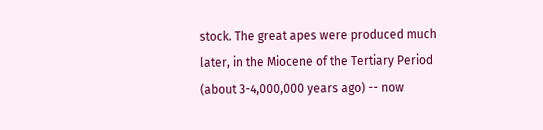stock. The great apes were produced much later, in the Miocene of the Tertiary Period (about 3-4,000,000 years ago) -- now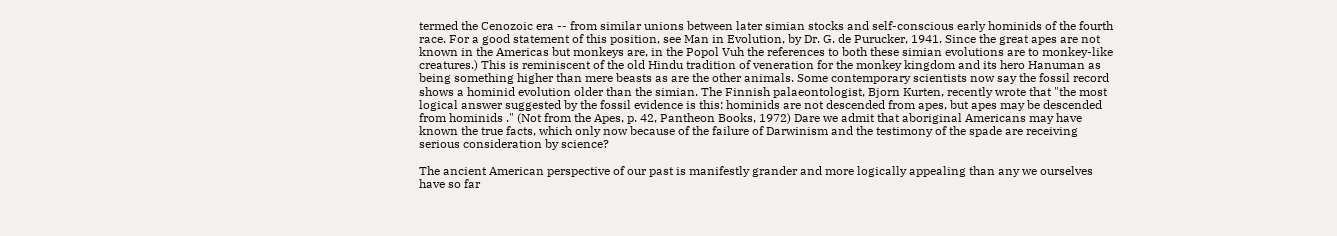termed the Cenozoic era -- from similar unions between later simian stocks and self-conscious early hominids of the fourth race. For a good statement of this position, see Man in Evolution, by Dr. G. de Purucker, 1941. Since the great apes are not known in the Americas but monkeys are, in the Popol Vuh the references to both these simian evolutions are to monkey-like creatures.) This is reminiscent of the old Hindu tradition of veneration for the monkey kingdom and its hero Hanuman as being something higher than mere beasts as are the other animals. Some contemporary scientists now say the fossil record shows a hominid evolution older than the simian. The Finnish palaeontologist, Bjorn Kurten, recently wrote that "the most logical answer suggested by the fossil evidence is this: hominids are not descended from apes, but apes may be descended from hominids ." (Not from the Apes, p. 42, Pantheon Books, 1972) Dare we admit that aboriginal Americans may have known the true facts, which only now because of the failure of Darwinism and the testimony of the spade are receiving serious consideration by science?

The ancient American perspective of our past is manifestly grander and more logically appealing than any we ourselves have so far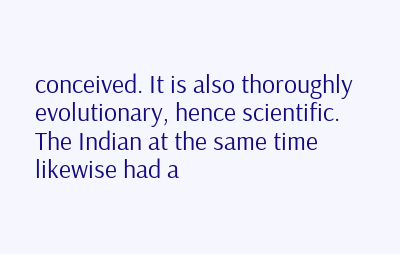conceived. It is also thoroughly evolutionary, hence scientific. The Indian at the same time likewise had a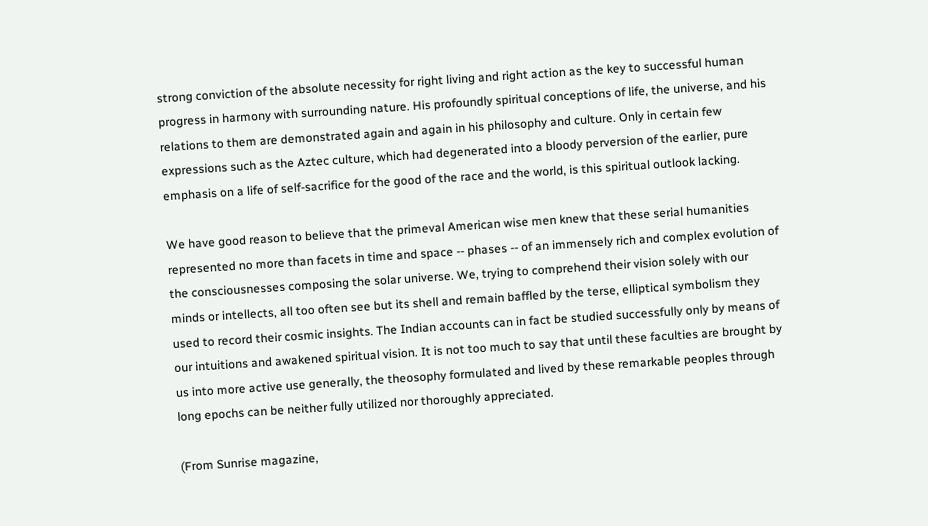strong conviction of the absolute necessity for right living and right action as the key to successful human progress in harmony with surrounding nature. His profoundly spiritual conceptions of life, the universe, and his relations to them are demonstrated again and again in his philosophy and culture. Only in certain few expressions such as the Aztec culture, which had degenerated into a bloody perversion of the earlier, pure emphasis on a life of self-sacrifice for the good of the race and the world, is this spiritual outlook lacking.

We have good reason to believe that the primeval American wise men knew that these serial humanities represented no more than facets in time and space -- phases -- of an immensely rich and complex evolution of the consciousnesses composing the solar universe. We, trying to comprehend their vision solely with our minds or intellects, all too often see but its shell and remain baffled by the terse, elliptical symbolism they used to record their cosmic insights. The Indian accounts can in fact be studied successfully only by means of our intuitions and awakened spiritual vision. It is not too much to say that until these faculties are brought by us into more active use generally, the theosophy formulated and lived by these remarkable peoples through long epochs can be neither fully utilized nor thoroughly appreciated.

(From Sunrise magazine,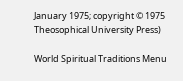January 1975; copyright © 1975 Theosophical University Press)

World Spiritual Traditions Menu